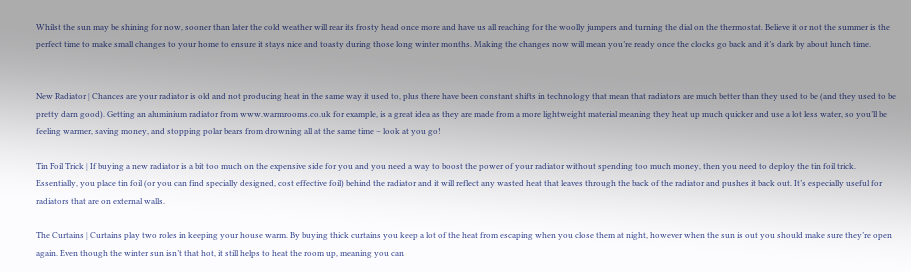Whilst the sun may be shining for now, sooner than later the cold weather will rear its frosty head once more and have us all reaching for the woolly jumpers and turning the dial on the thermostat. Believe it or not the summer is the perfect time to make small changes to your home to ensure it stays nice and toasty during those long winter months. Making the changes now will mean you’re ready once the clocks go back and it’s dark by about lunch time.


New Radiator | Chances are your radiator is old and not producing heat in the same way it used to, plus there have been constant shifts in technology that mean that radiators are much better than they used to be (and they used to be pretty darn good). Getting an aluminium radiator from www.warmrooms.co.uk for example, is a great idea as they are made from a more lightweight material meaning they heat up much quicker and use a lot less water, so you’ll be feeling warmer, saving money, and stopping polar bears from drowning all at the same time – look at you go!

Tin Foil Trick | If buying a new radiator is a bit too much on the expensive side for you and you need a way to boost the power of your radiator without spending too much money, then you need to deploy the tin foil trick. Essentially, you place tin foil (or you can find specially designed, cost effective foil) behind the radiator and it will reflect any wasted heat that leaves through the back of the radiator and pushes it back out. It’s especially useful for radiators that are on external walls.

The Curtains | Curtains play two roles in keeping your house warm. By buying thick curtains you keep a lot of the heat from escaping when you close them at night, however when the sun is out you should make sure they’re open again. Even though the winter sun isn’t that hot, it still helps to heat the room up, meaning you can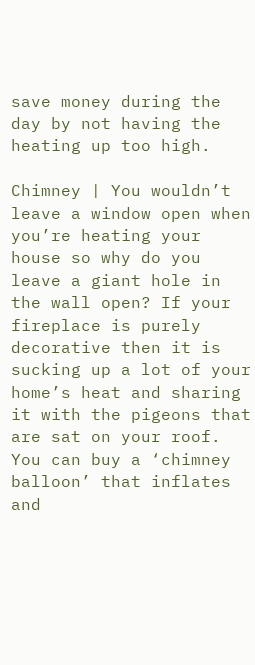save money during the day by not having the heating up too high.

Chimney | You wouldn’t leave a window open when you’re heating your house so why do you leave a giant hole in the wall open? If your fireplace is purely decorative then it is sucking up a lot of your home’s heat and sharing it with the pigeons that are sat on your roof. You can buy a ‘chimney balloon’ that inflates and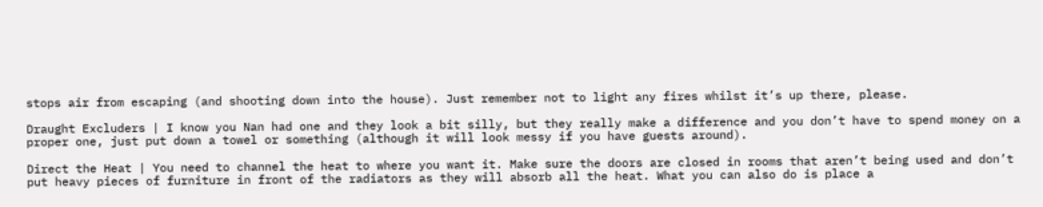stops air from escaping (and shooting down into the house). Just remember not to light any fires whilst it’s up there, please.

Draught Excluders | I know you Nan had one and they look a bit silly, but they really make a difference and you don’t have to spend money on a proper one, just put down a towel or something (although it will look messy if you have guests around).

Direct the Heat | You need to channel the heat to where you want it. Make sure the doors are closed in rooms that aren’t being used and don’t put heavy pieces of furniture in front of the radiators as they will absorb all the heat. What you can also do is place a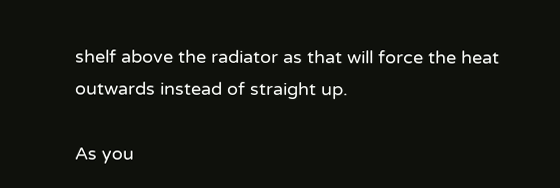shelf above the radiator as that will force the heat outwards instead of straight up.

As you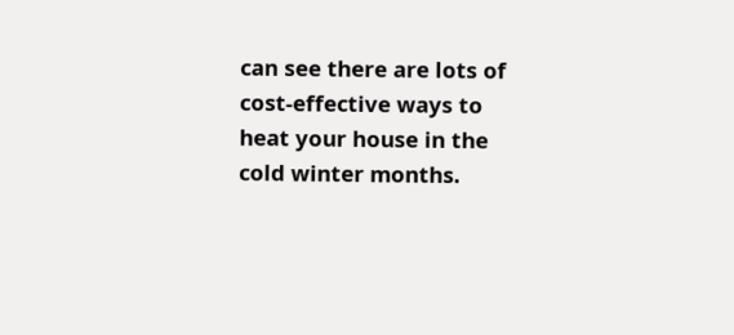can see there are lots of cost-effective ways to heat your house in the cold winter months.